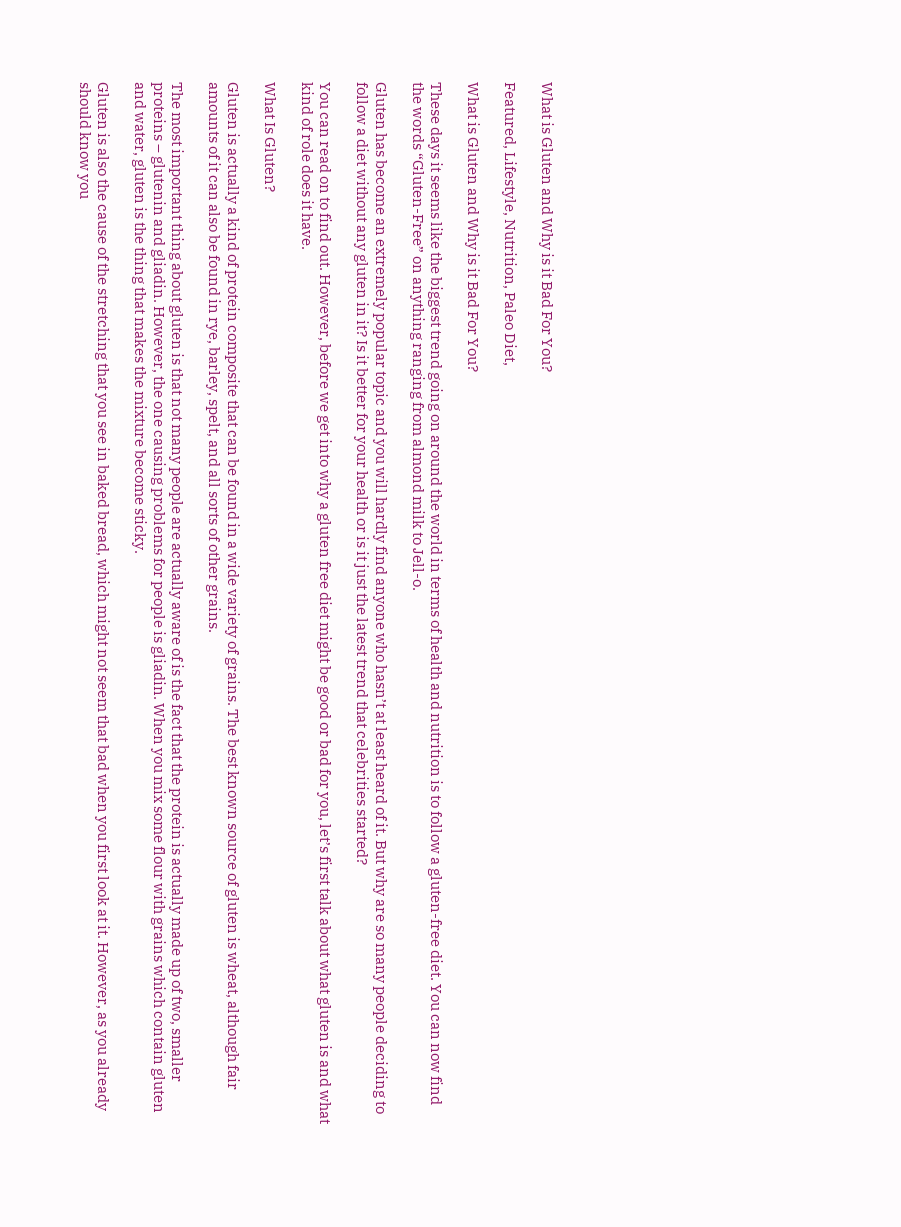What is Gluten and Why is it Bad For You?

Featured, Lifestyle, Nutrition, Paleo Diet,

What is Gluten and Why is it Bad For You?

These days it seems like the biggest trend going on around the world in terms of health and nutrition is to follow a gluten-free diet. You can now find the words “Gluten-Free” on anything ranging from almond milk to Jell-o.

Gluten has become an extremely popular topic and you will hardly find anyone who hasn’t at least heard of it. But why are so many people deciding to follow a diet without any gluten in it? Is it better for your health or is it just the latest trend that celebrities started?

You can read on to find out. However, before we get into why a gluten free diet might be good or bad for you, let’s first talk about what gluten is and what kind of role does it have.

What Is Gluten?

Gluten is actually a kind of protein composite that can be found in a wide variety of grains. The best known source of gluten is wheat, although fair amounts of it can also be found in rye, barley, spelt, and all sorts of other grains.

The most important thing about gluten is that not many people are actually aware of is the fact that the protein is actually made up of two, smaller proteins – glutenin and gliadin. However, the one causing problems for people is gliadin. When you mix some flour with grains which contain gluten and water, gluten is the thing that makes the mixture become sticky.

Gluten is also the cause of the stretching that you see in baked bread, which might not seem that bad when you first look at it. However, as you already should know you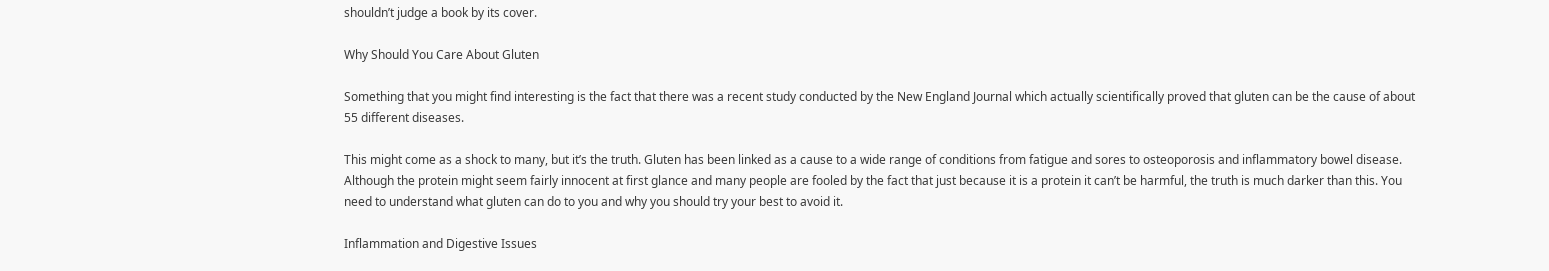shouldn’t judge a book by its cover.

Why Should You Care About Gluten

Something that you might find interesting is the fact that there was a recent study conducted by the New England Journal which actually scientifically proved that gluten can be the cause of about 55 different diseases.

This might come as a shock to many, but it’s the truth. Gluten has been linked as a cause to a wide range of conditions from fatigue and sores to osteoporosis and inflammatory bowel disease. Although the protein might seem fairly innocent at first glance and many people are fooled by the fact that just because it is a protein it can’t be harmful, the truth is much darker than this. You need to understand what gluten can do to you and why you should try your best to avoid it.

Inflammation and Digestive Issues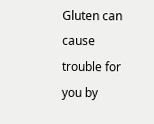Gluten can cause trouble for you by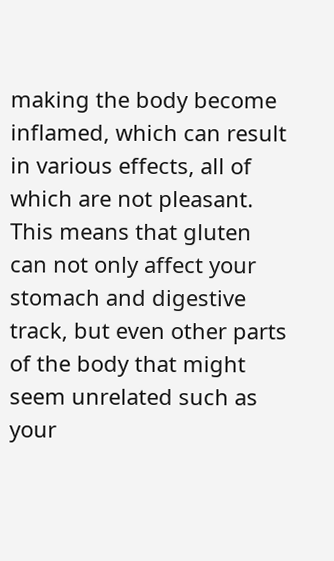making the body become inflamed, which can result in various effects, all of which are not pleasant. This means that gluten can not only affect your stomach and digestive track, but even other parts of the body that might seem unrelated such as your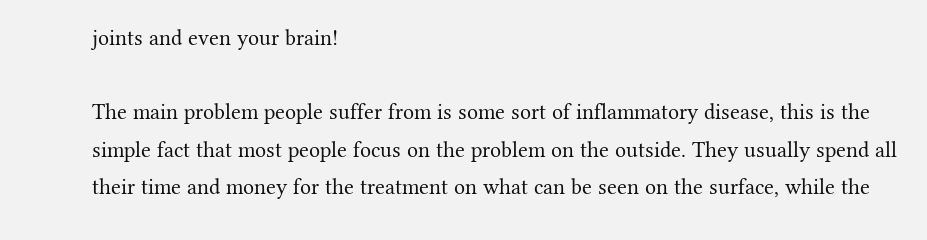joints and even your brain!

The main problem people suffer from is some sort of inflammatory disease, this is the simple fact that most people focus on the problem on the outside. They usually spend all their time and money for the treatment on what can be seen on the surface, while the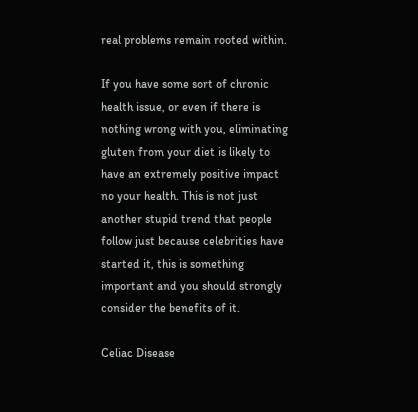real problems remain rooted within.

If you have some sort of chronic health issue, or even if there is nothing wrong with you, eliminating gluten from your diet is likely to have an extremely positive impact no your health. This is not just another stupid trend that people follow just because celebrities have started it, this is something important and you should strongly consider the benefits of it.

Celiac Disease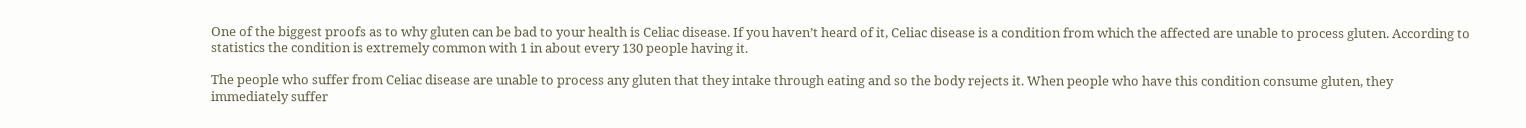One of the biggest proofs as to why gluten can be bad to your health is Celiac disease. If you haven’t heard of it, Celiac disease is a condition from which the affected are unable to process gluten. According to statistics the condition is extremely common with 1 in about every 130 people having it.

The people who suffer from Celiac disease are unable to process any gluten that they intake through eating and so the body rejects it. When people who have this condition consume gluten, they immediately suffer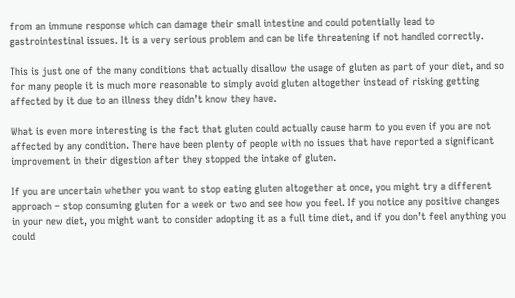from an immune response which can damage their small intestine and could potentially lead to gastrointestinal issues. It is a very serious problem and can be life threatening if not handled correctly.

This is just one of the many conditions that actually disallow the usage of gluten as part of your diet, and so for many people it is much more reasonable to simply avoid gluten altogether instead of risking getting affected by it due to an illness they didn’t know they have.

What is even more interesting is the fact that gluten could actually cause harm to you even if you are not affected by any condition. There have been plenty of people with no issues that have reported a significant improvement in their digestion after they stopped the intake of gluten.

If you are uncertain whether you want to stop eating gluten altogether at once, you might try a different approach – stop consuming gluten for a week or two and see how you feel. If you notice any positive changes in your new diet, you might want to consider adopting it as a full time diet, and if you don’t feel anything you could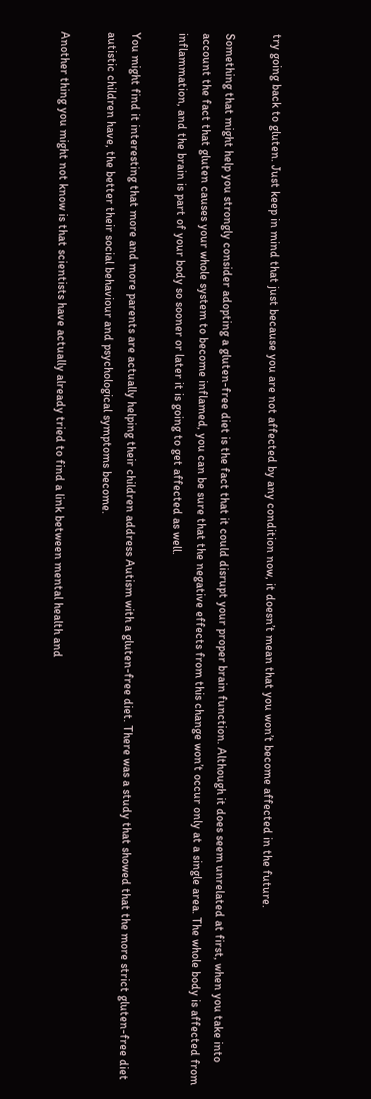try going back to gluten. Just keep in mind that just because you are not affected by any condition now, it doesn’t mean that you won’t become affected in the future.

Something that might help you strongly consider adopting a gluten-free diet is the fact that it could disrupt your proper brain function. Although it does seem unrelated at first, when you take into account the fact that gluten causes your whole system to become inflamed, you can be sure that the negative effects from this change won’t occur only at a single area. The whole body is affected from inflammation, and the brain is part of your body so sooner or later it is going to get affected as well.

You might find it interesting that more and more parents are actually helping their children address Autism with a gluten-free diet. There was a study that showed that the more strict gluten-free diet autistic children have, the better their social behaviour and psychological symptoms become.

Another thing you might not know is that scientists have actually already tried to find a link between mental health and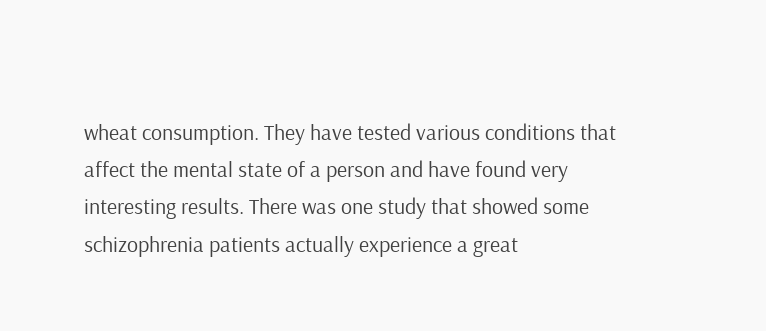wheat consumption. They have tested various conditions that affect the mental state of a person and have found very interesting results. There was one study that showed some schizophrenia patients actually experience a great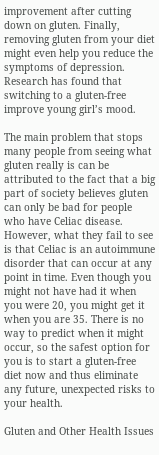improvement after cutting down on gluten. Finally, removing gluten from your diet might even help you reduce the symptoms of depression. Research has found that switching to a gluten-free improve young girl’s mood.

The main problem that stops many people from seeing what gluten really is can be attributed to the fact that a big part of society believes gluten can only be bad for people who have Celiac disease. However, what they fail to see is that Celiac is an autoimmune disorder that can occur at any point in time. Even though you might not have had it when you were 20, you might get it when you are 35. There is no way to predict when it might occur, so the safest option for you is to start a gluten-free diet now and thus eliminate any future, unexpected risks to your health.

Gluten and Other Health Issues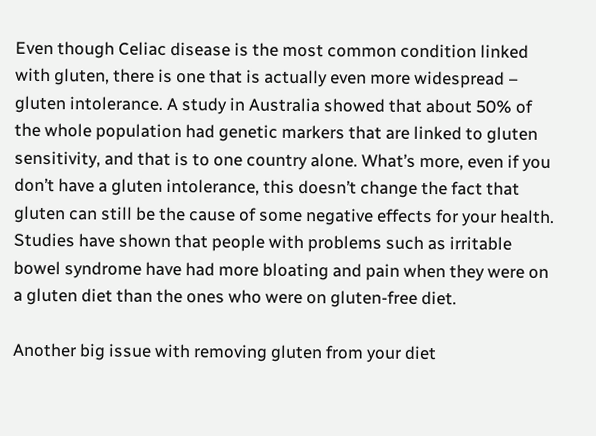Even though Celiac disease is the most common condition linked with gluten, there is one that is actually even more widespread – gluten intolerance. A study in Australia showed that about 50% of the whole population had genetic markers that are linked to gluten sensitivity, and that is to one country alone. What’s more, even if you don’t have a gluten intolerance, this doesn’t change the fact that gluten can still be the cause of some negative effects for your health. Studies have shown that people with problems such as irritable bowel syndrome have had more bloating and pain when they were on a gluten diet than the ones who were on gluten-free diet.

Another big issue with removing gluten from your diet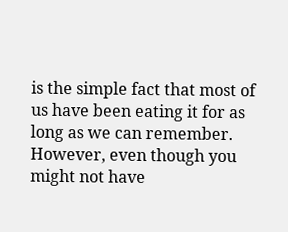is the simple fact that most of us have been eating it for as long as we can remember. However, even though you might not have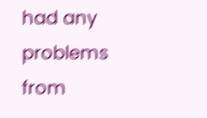had any problems from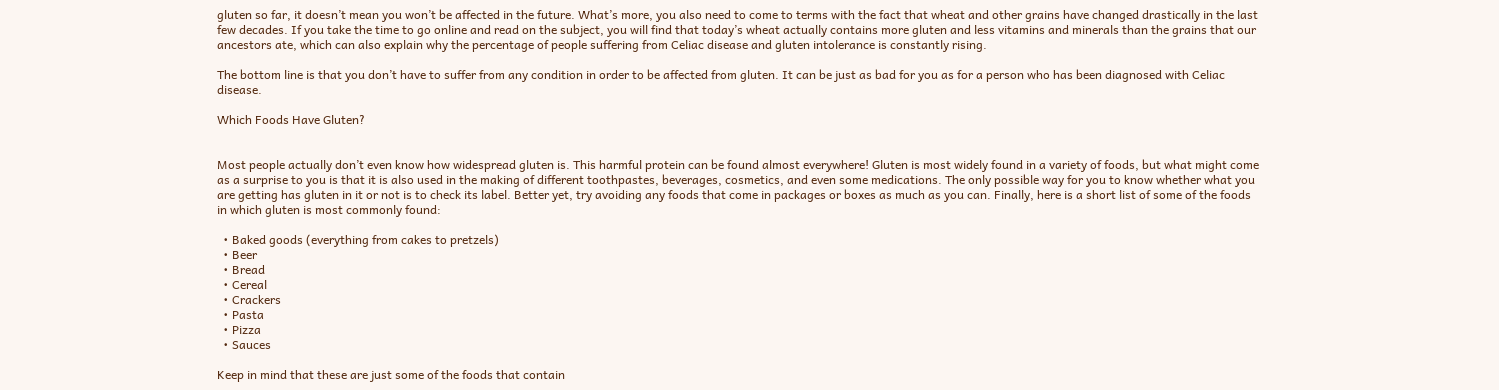gluten so far, it doesn’t mean you won’t be affected in the future. What’s more, you also need to come to terms with the fact that wheat and other grains have changed drastically in the last few decades. If you take the time to go online and read on the subject, you will find that today’s wheat actually contains more gluten and less vitamins and minerals than the grains that our ancestors ate, which can also explain why the percentage of people suffering from Celiac disease and gluten intolerance is constantly rising.

The bottom line is that you don’t have to suffer from any condition in order to be affected from gluten. It can be just as bad for you as for a person who has been diagnosed with Celiac disease.

Which Foods Have Gluten?


Most people actually don’t even know how widespread gluten is. This harmful protein can be found almost everywhere! Gluten is most widely found in a variety of foods, but what might come as a surprise to you is that it is also used in the making of different toothpastes, beverages, cosmetics, and even some medications. The only possible way for you to know whether what you are getting has gluten in it or not is to check its label. Better yet, try avoiding any foods that come in packages or boxes as much as you can. Finally, here is a short list of some of the foods in which gluten is most commonly found:

  • Baked goods (everything from cakes to pretzels)
  • Beer
  • Bread
  • Cereal
  • Crackers
  • Pasta
  • Pizza
  • Sauces

Keep in mind that these are just some of the foods that contain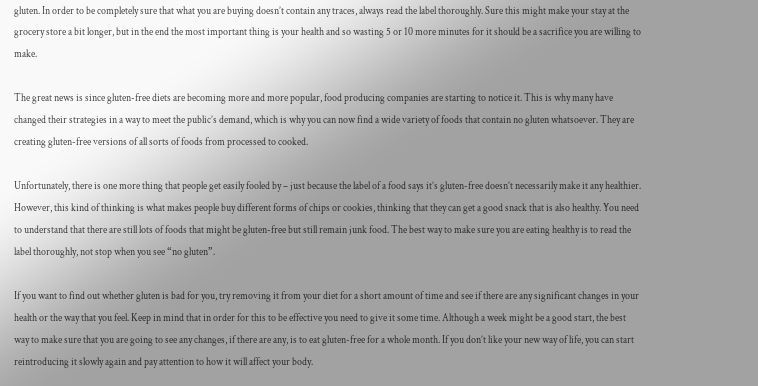gluten. In order to be completely sure that what you are buying doesn’t contain any traces, always read the label thoroughly. Sure this might make your stay at the grocery store a bit longer, but in the end the most important thing is your health and so wasting 5 or 10 more minutes for it should be a sacrifice you are willing to make.

The great news is since gluten-free diets are becoming more and more popular, food producing companies are starting to notice it. This is why many have changed their strategies in a way to meet the public’s demand, which is why you can now find a wide variety of foods that contain no gluten whatsoever. They are creating gluten-free versions of all sorts of foods from processed to cooked.

Unfortunately, there is one more thing that people get easily fooled by – just because the label of a food says it’s gluten-free doesn’t necessarily make it any healthier. However, this kind of thinking is what makes people buy different forms of chips or cookies, thinking that they can get a good snack that is also healthy. You need to understand that there are still lots of foods that might be gluten-free but still remain junk food. The best way to make sure you are eating healthy is to read the label thoroughly, not stop when you see “no gluten”.

If you want to find out whether gluten is bad for you, try removing it from your diet for a short amount of time and see if there are any significant changes in your health or the way that you feel. Keep in mind that in order for this to be effective you need to give it some time. Although a week might be a good start, the best way to make sure that you are going to see any changes, if there are any, is to eat gluten-free for a whole month. If you don’t like your new way of life, you can start reintroducing it slowly again and pay attention to how it will affect your body.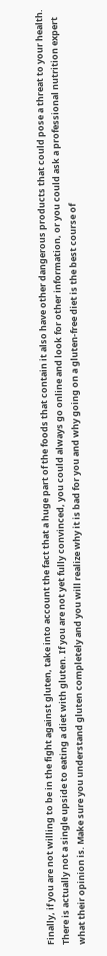Finally, if you are not willing to be in the fight against gluten, take into account the fact that a huge part of the foods that contain it also have other dangerous products that could pose a threat to your health. There is actually not a single upside to eating a diet with gluten. If you are not yet fully convinced, you could always go online and look for other information, or you could ask a professional nutrition expert what their opinion is. Make sure you understand gluten completely and you will realize why it is bad for you and why going on a gluten-free diet is the best course of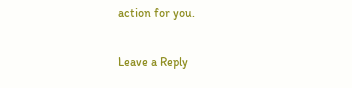action for you.

Leave a Reply